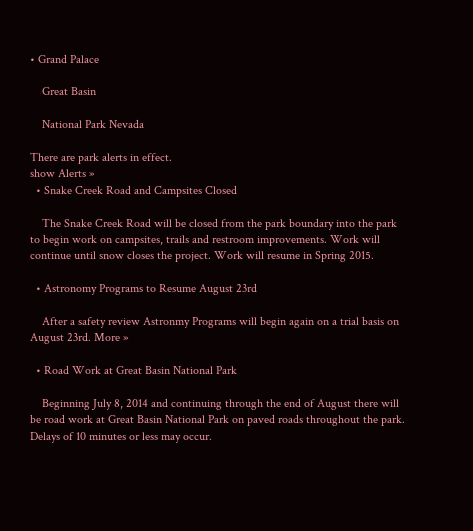• Grand Palace

    Great Basin

    National Park Nevada

There are park alerts in effect.
show Alerts »
  • Snake Creek Road and Campsites Closed

    The Snake Creek Road will be closed from the park boundary into the park to begin work on campsites, trails and restroom improvements. Work will continue until snow closes the project. Work will resume in Spring 2015.

  • Astronomy Programs to Resume August 23rd

    After a safety review Astronmy Programs will begin again on a trial basis on August 23rd. More »

  • Road Work at Great Basin National Park

    Beginning July 8, 2014 and continuing through the end of August there will be road work at Great Basin National Park on paved roads throughout the park. Delays of 10 minutes or less may occur.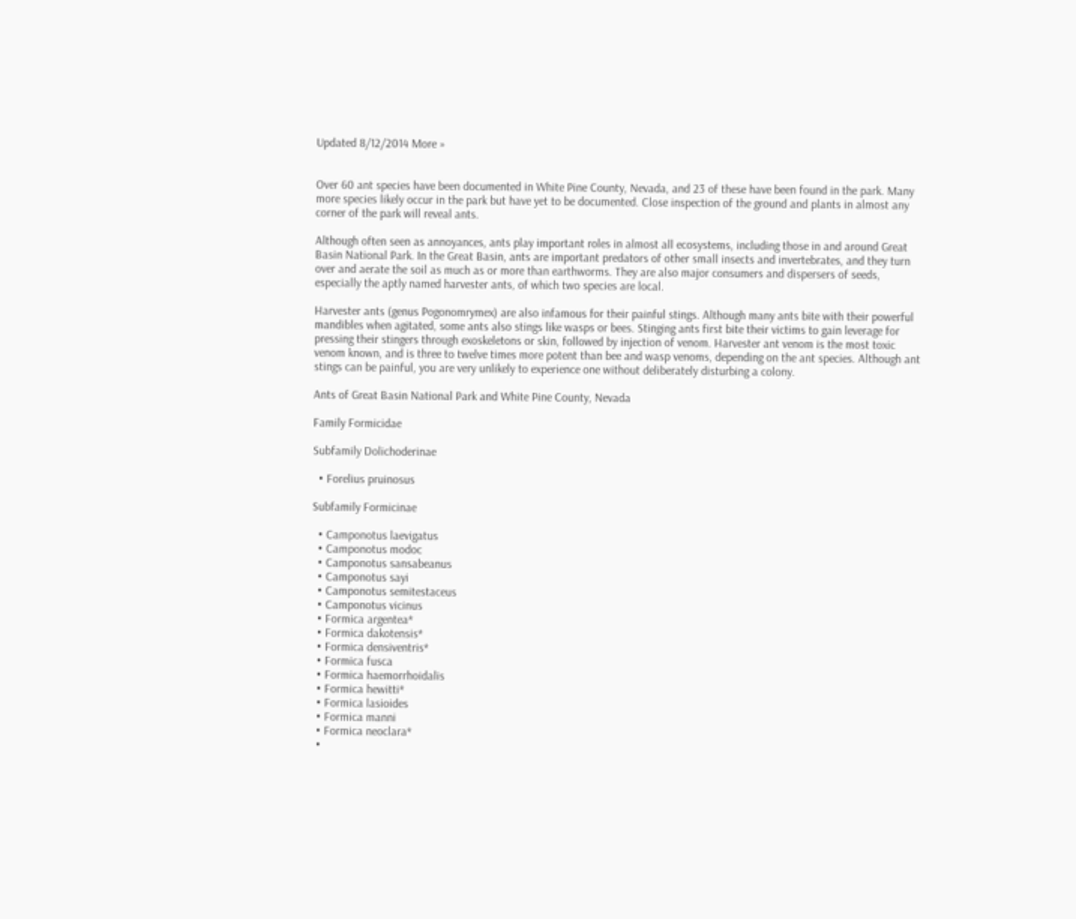Updated 8/12/2014 More »


Over 60 ant species have been documented in White Pine County, Nevada, and 23 of these have been found in the park. Many more species likely occur in the park but have yet to be documented. Close inspection of the ground and plants in almost any corner of the park will reveal ants.

Although often seen as annoyances, ants play important roles in almost all ecosystems, including those in and around Great Basin National Park. In the Great Basin, ants are important predators of other small insects and invertebrates, and they turn over and aerate the soil as much as or more than earthworms. They are also major consumers and dispersers of seeds, especially the aptly named harvester ants, of which two species are local.

Harvester ants (genus Pogonomrymex) are also infamous for their painful stings. Although many ants bite with their powerful mandibles when agitated, some ants also stings like wasps or bees. Stinging ants first bite their victims to gain leverage for pressing their stingers through exoskeletons or skin, followed by injection of venom. Harvester ant venom is the most toxic venom known, and is three to twelve times more potent than bee and wasp venoms, depending on the ant species. Although ant stings can be painful, you are very unlikely to experience one without deliberately disturbing a colony.

Ants of Great Basin National Park and White Pine County, Nevada

Family Formicidae

Subfamily Dolichoderinae

  • Forelius pruinosus

Subfamily Formicinae

  • Camponotus laevigatus
  • Camponotus modoc
  • Camponotus sansabeanus
  • Camponotus sayi
  • Camponotus semitestaceus
  • Camponotus vicinus
  • Formica argentea*
  • Formica dakotensis*
  • Formica densiventris*
  • Formica fusca
  • Formica haemorrhoidalis
  • Formica hewitti*
  • Formica lasioides
  • Formica manni
  • Formica neoclara*
  •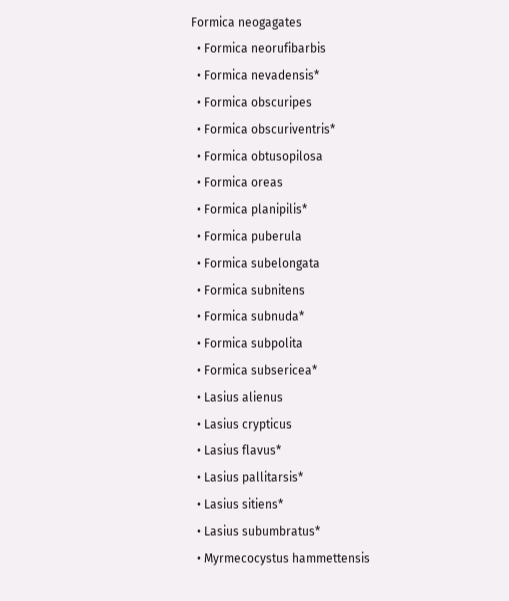Formica neogagates
  • Formica neorufibarbis
  • Formica nevadensis*
  • Formica obscuripes
  • Formica obscuriventris*
  • Formica obtusopilosa
  • Formica oreas
  • Formica planipilis*
  • Formica puberula
  • Formica subelongata
  • Formica subnitens
  • Formica subnuda*
  • Formica subpolita
  • Formica subsericea*
  • Lasius alienus
  • Lasius crypticus
  • Lasius flavus*
  • Lasius pallitarsis*
  • Lasius sitiens*
  • Lasius subumbratus*
  • Myrmecocystus hammettensis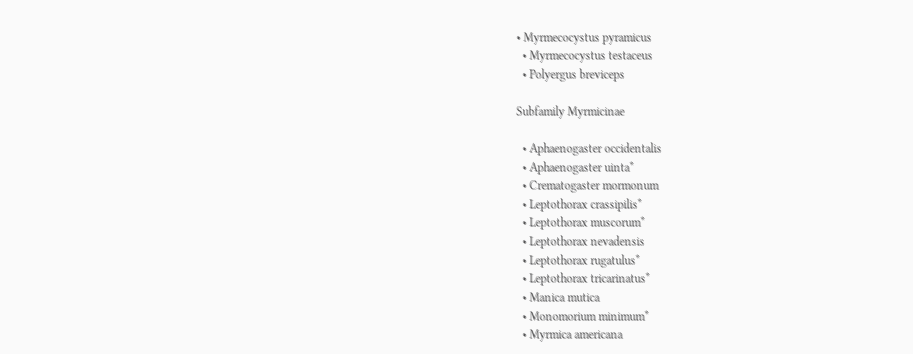• Myrmecocystus pyramicus
  • Myrmecocystus testaceus
  • Polyergus breviceps

Subfamily Myrmicinae

  • Aphaenogaster occidentalis
  • Aphaenogaster uinta*
  • Crematogaster mormonum
  • Leptothorax crassipilis*
  • Leptothorax muscorum*
  • Leptothorax nevadensis
  • Leptothorax rugatulus*
  • Leptothorax tricarinatus*
  • Manica mutica
  • Monomorium minimum*
  • Myrmica americana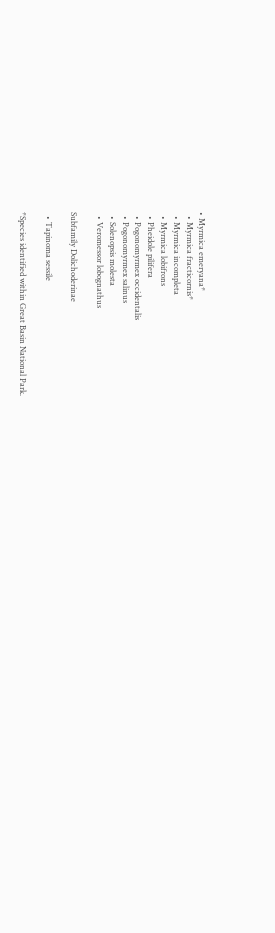• Myrmica emeryana*
  • Myrmica fracticornis*
  • Myrmica incompleta
  • Myrmica lobifrons
  • Pheidole pilifera
  • Pogonomyrmex occidentalis
  • Pogonomyrmex salinus
  • Solenopsis molesta
  • Veromessor lobognathus

Subfamily Dolichoderinae

  • Tapinoma sessile

*Species identified within Great Basin National Park.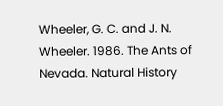Wheeler, G. C. and J. N. Wheeler. 1986. The Ants of Nevada. Natural History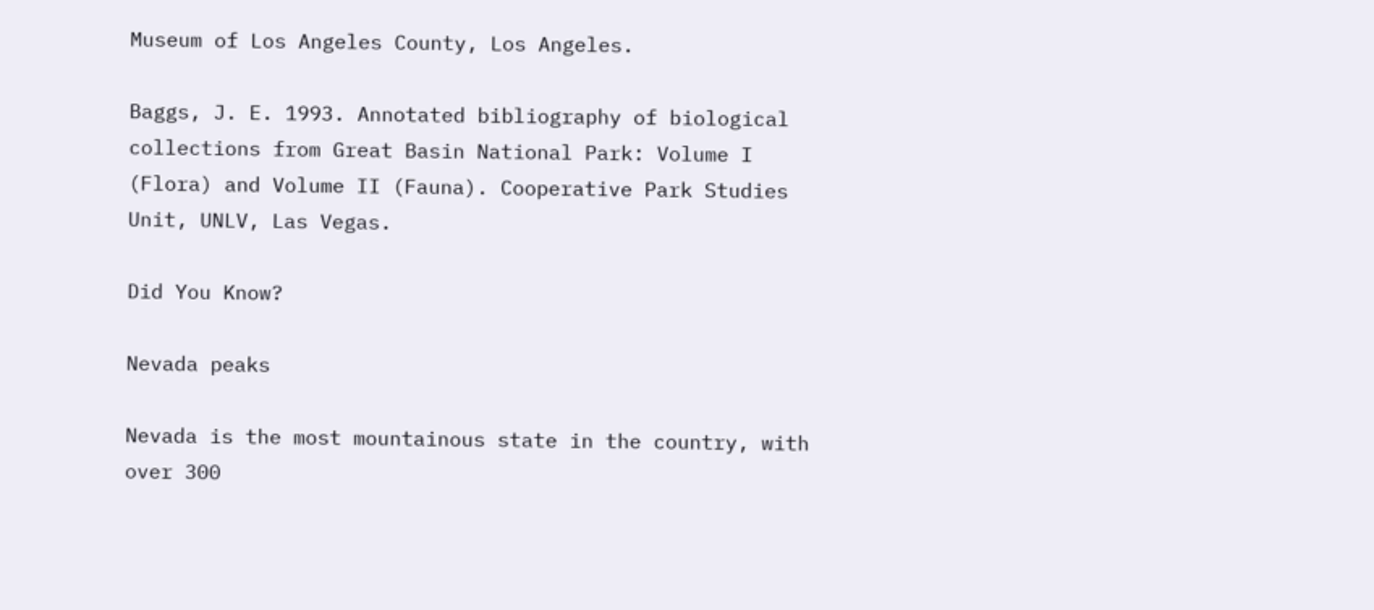Museum of Los Angeles County, Los Angeles.

Baggs, J. E. 1993. Annotated bibliography of biological collections from Great Basin National Park: Volume I (Flora) and Volume II (Fauna). Cooperative Park Studies Unit, UNLV, Las Vegas.

Did You Know?

Nevada peaks

Nevada is the most mountainous state in the country, with over 300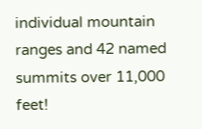individual mountain ranges and 42 named summits over 11,000 feet!